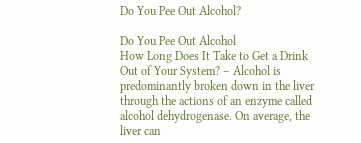Do You Pee Out Alcohol?

Do You Pee Out Alcohol
How Long Does It Take to Get a Drink Out of Your System? – Alcohol is predominantly broken down in the liver through the actions of an enzyme called alcohol dehydrogenase. On average, the liver can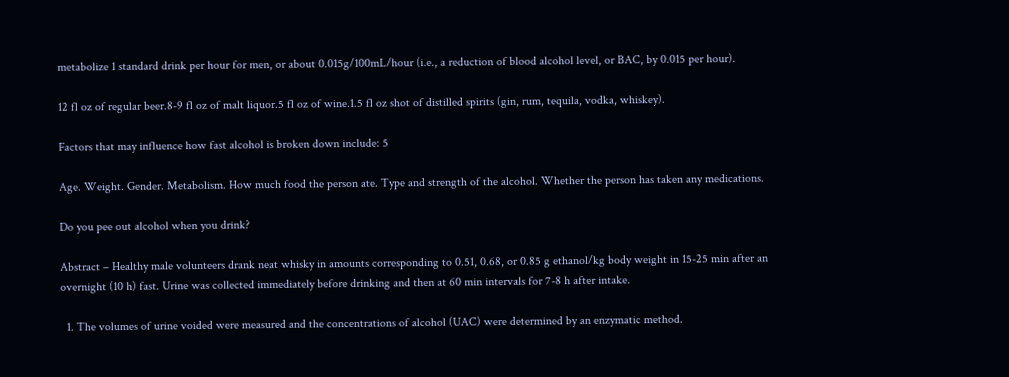metabolize 1 standard drink per hour for men, or about 0.015g/100mL/hour (i.e., a reduction of blood alcohol level, or BAC, by 0.015 per hour).

12 fl oz of regular beer.8-9 fl oz of malt liquor.5 fl oz of wine.1.5 fl oz shot of distilled spirits (gin, rum, tequila, vodka, whiskey).

Factors that may influence how fast alcohol is broken down include: 5

Age. Weight. Gender. Metabolism. How much food the person ate. Type and strength of the alcohol. Whether the person has taken any medications.

Do you pee out alcohol when you drink?

Abstract – Healthy male volunteers drank neat whisky in amounts corresponding to 0.51, 0.68, or 0.85 g ethanol/kg body weight in 15-25 min after an overnight (10 h) fast. Urine was collected immediately before drinking and then at 60 min intervals for 7-8 h after intake.

  1. The volumes of urine voided were measured and the concentrations of alcohol (UAC) were determined by an enzymatic method.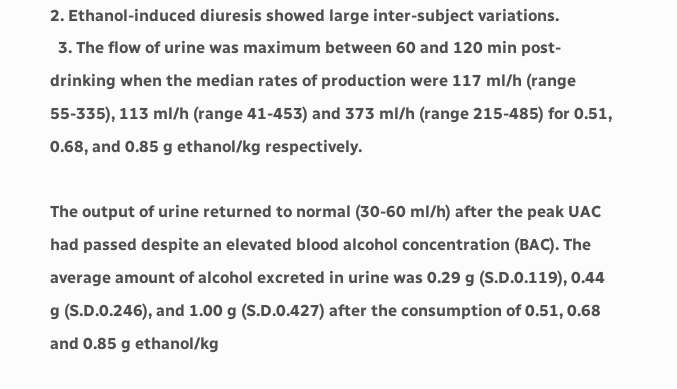2. Ethanol-induced diuresis showed large inter-subject variations.
  3. The flow of urine was maximum between 60 and 120 min post-drinking when the median rates of production were 117 ml/h (range 55-335), 113 ml/h (range 41-453) and 373 ml/h (range 215-485) for 0.51, 0.68, and 0.85 g ethanol/kg respectively.

The output of urine returned to normal (30-60 ml/h) after the peak UAC had passed despite an elevated blood alcohol concentration (BAC). The average amount of alcohol excreted in urine was 0.29 g (S.D.0.119), 0.44 g (S.D.0.246), and 1.00 g (S.D.0.427) after the consumption of 0.51, 0.68 and 0.85 g ethanol/kg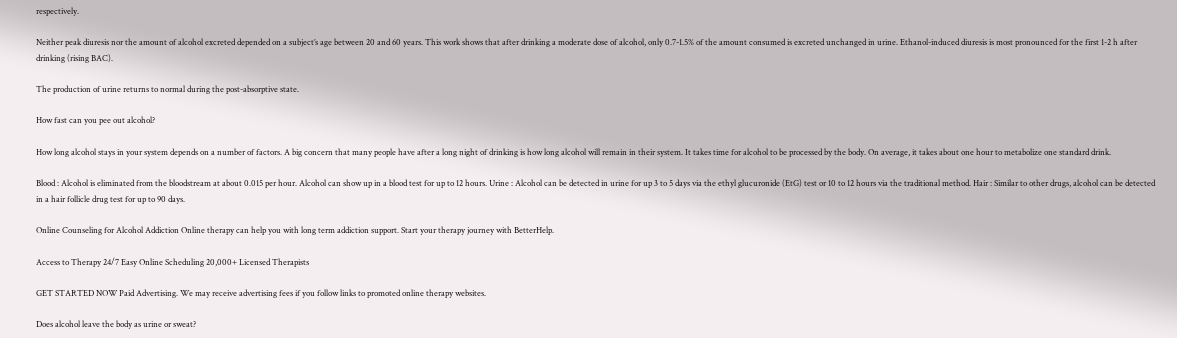respectively.

Neither peak diuresis nor the amount of alcohol excreted depended on a subject’s age between 20 and 60 years. This work shows that after drinking a moderate dose of alcohol, only 0.7-1.5% of the amount consumed is excreted unchanged in urine. Ethanol-induced diuresis is most pronounced for the first 1-2 h after drinking (rising BAC).

The production of urine returns to normal during the post-absorptive state.

How fast can you pee out alcohol?

How long alcohol stays in your system depends on a number of factors. A big concern that many people have after a long night of drinking is how long alcohol will remain in their system. It takes time for alcohol to be processed by the body. On average, it takes about one hour to metabolize one standard drink.

Blood : Alcohol is eliminated from the bloodstream at about 0.015 per hour. Alcohol can show up in a blood test for up to 12 hours. Urine : Alcohol can be detected in urine for up 3 to 5 days via the ethyl glucuronide (EtG) test or 10 to 12 hours via the traditional method. Hair : Similar to other drugs, alcohol can be detected in a hair follicle drug test for up to 90 days.

Online Counseling for Alcohol Addiction Online therapy can help you with long term addiction support. Start your therapy journey with BetterHelp.

Access to Therapy 24/7 Easy Online Scheduling 20,000+ Licensed Therapists

GET STARTED NOW Paid Advertising. We may receive advertising fees if you follow links to promoted online therapy websites.

Does alcohol leave the body as urine or sweat?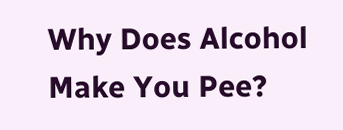Why Does Alcohol Make You Pee?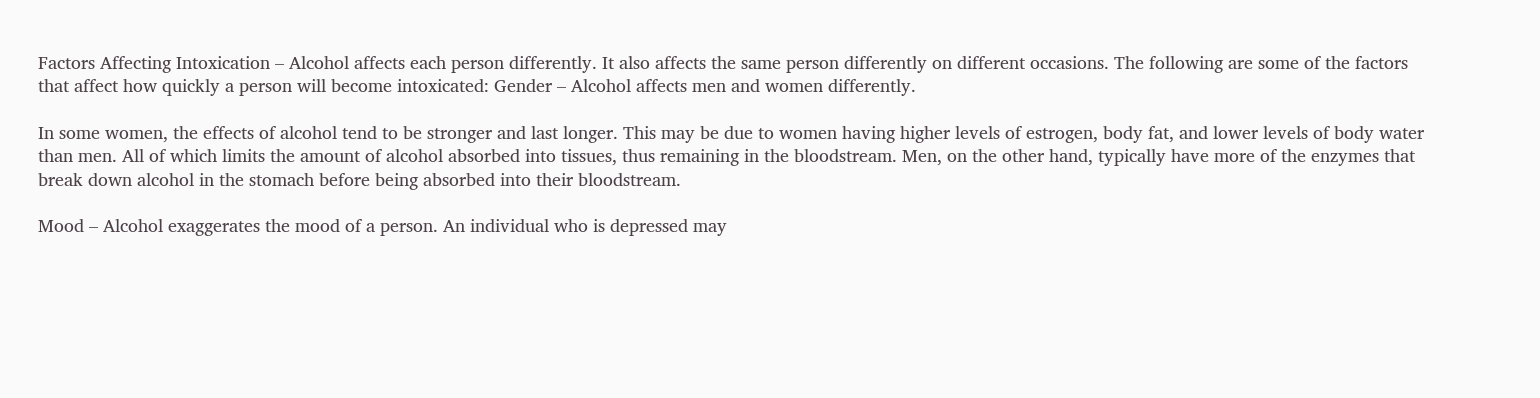Factors Affecting Intoxication – Alcohol affects each person differently. It also affects the same person differently on different occasions. The following are some of the factors that affect how quickly a person will become intoxicated: Gender – Alcohol affects men and women differently.

In some women, the effects of alcohol tend to be stronger and last longer. This may be due to women having higher levels of estrogen, body fat, and lower levels of body water than men. All of which limits the amount of alcohol absorbed into tissues, thus remaining in the bloodstream. Men, on the other hand, typically have more of the enzymes that break down alcohol in the stomach before being absorbed into their bloodstream.

Mood – Alcohol exaggerates the mood of a person. An individual who is depressed may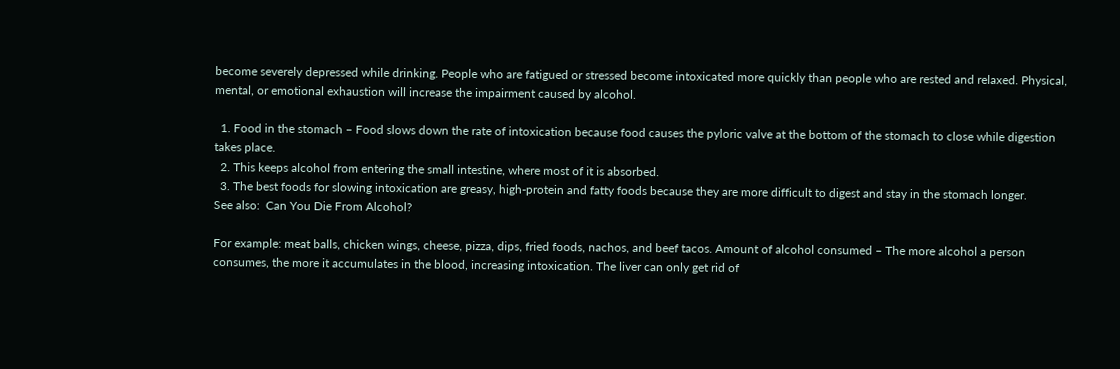become severely depressed while drinking. People who are fatigued or stressed become intoxicated more quickly than people who are rested and relaxed. Physical, mental, or emotional exhaustion will increase the impairment caused by alcohol.

  1. Food in the stomach – Food slows down the rate of intoxication because food causes the pyloric valve at the bottom of the stomach to close while digestion takes place.
  2. This keeps alcohol from entering the small intestine, where most of it is absorbed.
  3. The best foods for slowing intoxication are greasy, high-protein and fatty foods because they are more difficult to digest and stay in the stomach longer.
See also:  Can You Die From Alcohol?

For example: meat balls, chicken wings, cheese, pizza, dips, fried foods, nachos, and beef tacos. Amount of alcohol consumed – The more alcohol a person consumes, the more it accumulates in the blood, increasing intoxication. The liver can only get rid of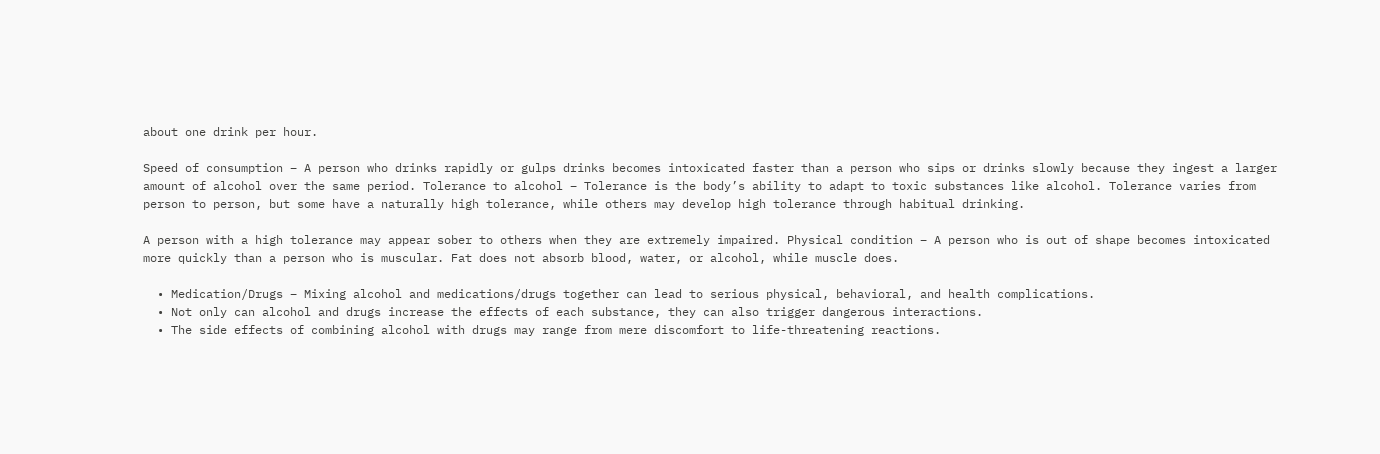about one drink per hour.

Speed of consumption – A person who drinks rapidly or gulps drinks becomes intoxicated faster than a person who sips or drinks slowly because they ingest a larger amount of alcohol over the same period. Tolerance to alcohol – Tolerance is the body’s ability to adapt to toxic substances like alcohol. Tolerance varies from person to person, but some have a naturally high tolerance, while others may develop high tolerance through habitual drinking.

A person with a high tolerance may appear sober to others when they are extremely impaired. Physical condition – A person who is out of shape becomes intoxicated more quickly than a person who is muscular. Fat does not absorb blood, water, or alcohol, while muscle does.

  • Medication/Drugs – Mixing alcohol and medications/drugs together can lead to serious physical, behavioral, and health complications.
  • Not only can alcohol and drugs increase the effects of each substance, they can also trigger dangerous interactions.
  • The side effects of combining alcohol with drugs may range from mere discomfort to life-threatening reactions.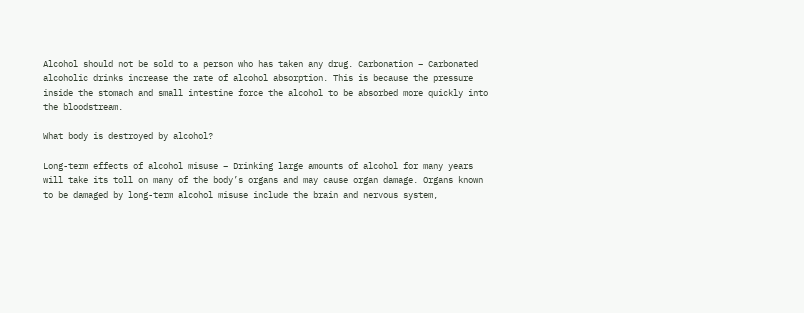Alcohol should not be sold to a person who has taken any drug. Carbonation – Carbonated alcoholic drinks increase the rate of alcohol absorption. This is because the pressure inside the stomach and small intestine force the alcohol to be absorbed more quickly into the bloodstream.

What body is destroyed by alcohol?

Long-term effects of alcohol misuse – Drinking large amounts of alcohol for many years will take its toll on many of the body’s organs and may cause organ damage. Organs known to be damaged by long-term alcohol misuse include the brain and nervous system,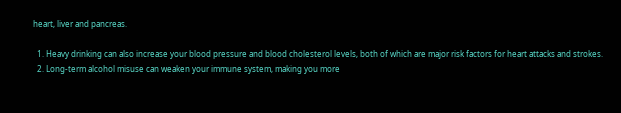heart, liver and pancreas.

  1. Heavy drinking can also increase your blood pressure and blood cholesterol levels, both of which are major risk factors for heart attacks and strokes.
  2. Long-term alcohol misuse can weaken your immune system, making you more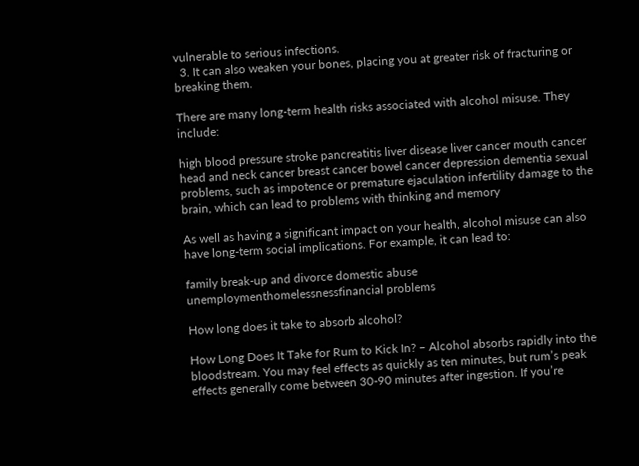vulnerable to serious infections.
  3. It can also weaken your bones, placing you at greater risk of fracturing or breaking them.

There are many long-term health risks associated with alcohol misuse. They include:

high blood pressure stroke pancreatitis liver disease liver cancer mouth cancer head and neck cancer breast cancer bowel cancer depression dementia sexual problems, such as impotence or premature ejaculation infertility damage to the brain, which can lead to problems with thinking and memory

As well as having a significant impact on your health, alcohol misuse can also have long-term social implications. For example, it can lead to:

family break-up and divorce domestic abuse unemploymenthomelessnessfinancial problems

How long does it take to absorb alcohol?

How Long Does It Take for Rum to Kick In? – Alcohol absorbs rapidly into the bloodstream. You may feel effects as quickly as ten minutes, but rum’s peak effects generally come between 30-90 minutes after ingestion. If you’re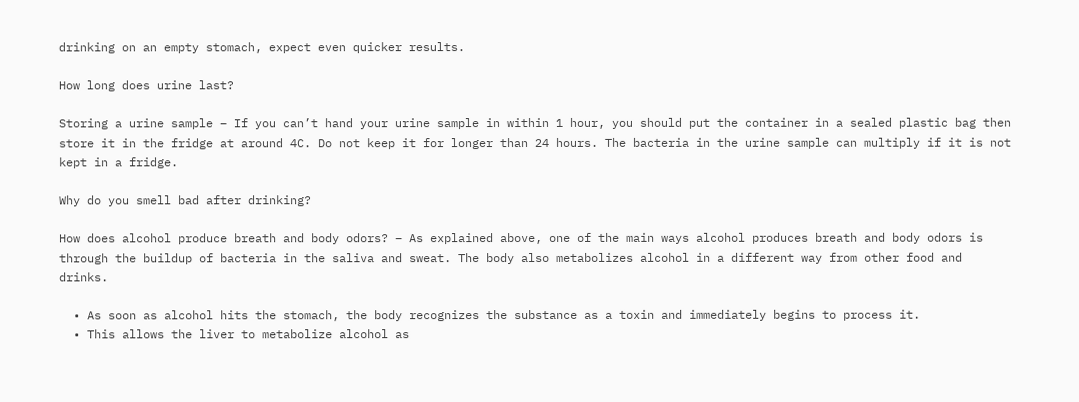drinking on an empty stomach, expect even quicker results.

How long does urine last?

Storing a urine sample – If you can’t hand your urine sample in within 1 hour, you should put the container in a sealed plastic bag then store it in the fridge at around 4C. Do not keep it for longer than 24 hours. The bacteria in the urine sample can multiply if it is not kept in a fridge.

Why do you smell bad after drinking?

How does alcohol produce breath and body odors? – As explained above, one of the main ways alcohol produces breath and body odors is through the buildup of bacteria in the saliva and sweat. The body also metabolizes alcohol in a different way from other food and drinks.

  • As soon as alcohol hits the stomach, the body recognizes the substance as a toxin and immediately begins to process it.
  • This allows the liver to metabolize alcohol as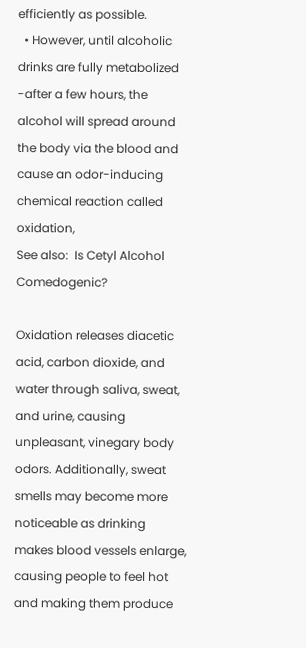efficiently as possible.
  • However, until alcoholic drinks are fully metabolized -after a few hours, the alcohol will spread around the body via the blood and cause an odor-inducing chemical reaction called oxidation,
See also:  Is Cetyl Alcohol Comedogenic?

Oxidation releases diacetic acid, carbon dioxide, and water through saliva, sweat, and urine, causing unpleasant, vinegary body odors. Additionally, sweat smells may become more noticeable as drinking makes blood vessels enlarge, causing people to feel hot and making them produce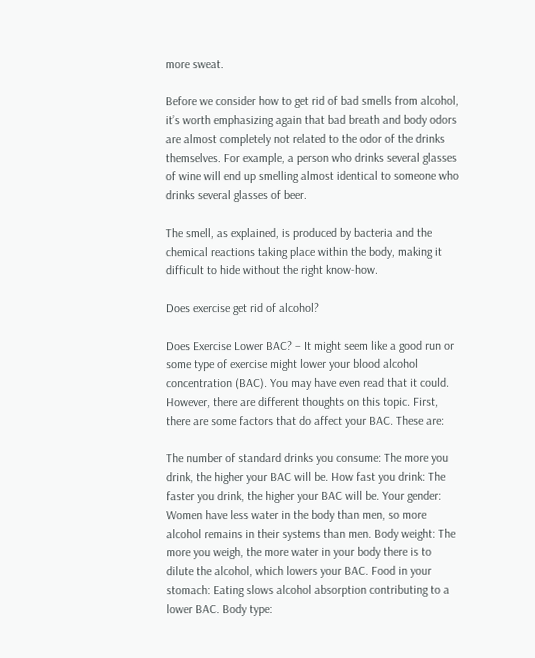more sweat.

Before we consider how to get rid of bad smells from alcohol, it’s worth emphasizing again that bad breath and body odors are almost completely not related to the odor of the drinks themselves. For example, a person who drinks several glasses of wine will end up smelling almost identical to someone who drinks several glasses of beer.

The smell, as explained, is produced by bacteria and the chemical reactions taking place within the body, making it difficult to hide without the right know-how.

Does exercise get rid of alcohol?

Does Exercise Lower BAC? – It might seem like a good run or some type of exercise might lower your blood alcohol concentration (BAC). You may have even read that it could. However, there are different thoughts on this topic. First, there are some factors that do affect your BAC. These are:

The number of standard drinks you consume: The more you drink, the higher your BAC will be. How fast you drink: The faster you drink, the higher your BAC will be. Your gender: Women have less water in the body than men, so more alcohol remains in their systems than men. Body weight: The more you weigh, the more water in your body there is to dilute the alcohol, which lowers your BAC. Food in your stomach: Eating slows alcohol absorption contributing to a lower BAC. Body type: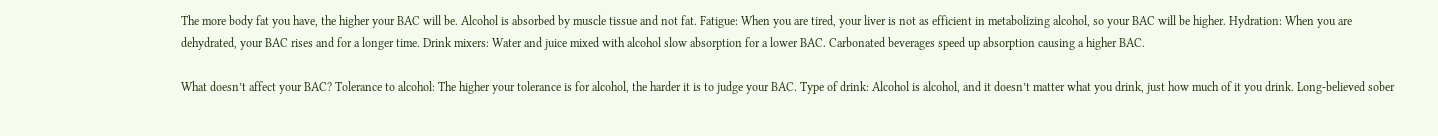The more body fat you have, the higher your BAC will be. Alcohol is absorbed by muscle tissue and not fat. Fatigue: When you are tired, your liver is not as efficient in metabolizing alcohol, so your BAC will be higher. Hydration: When you are dehydrated, your BAC rises and for a longer time. Drink mixers: Water and juice mixed with alcohol slow absorption for a lower BAC. Carbonated beverages speed up absorption causing a higher BAC.

What doesn’t affect your BAC? Tolerance to alcohol: The higher your tolerance is for alcohol, the harder it is to judge your BAC. Type of drink: Alcohol is alcohol, and it doesn’t matter what you drink, just how much of it you drink. Long-believed sober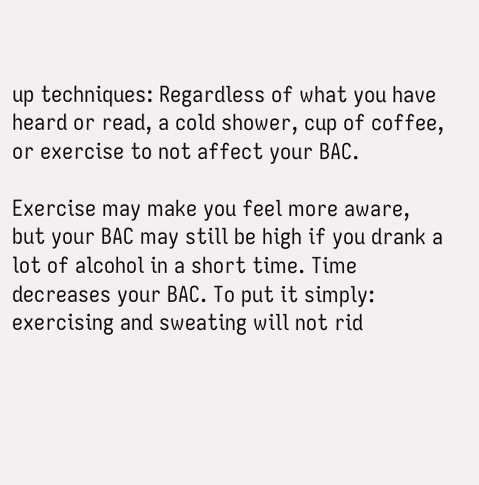up techniques: Regardless of what you have heard or read, a cold shower, cup of coffee, or exercise to not affect your BAC.

Exercise may make you feel more aware, but your BAC may still be high if you drank a lot of alcohol in a short time. Time decreases your BAC. To put it simply: exercising and sweating will not rid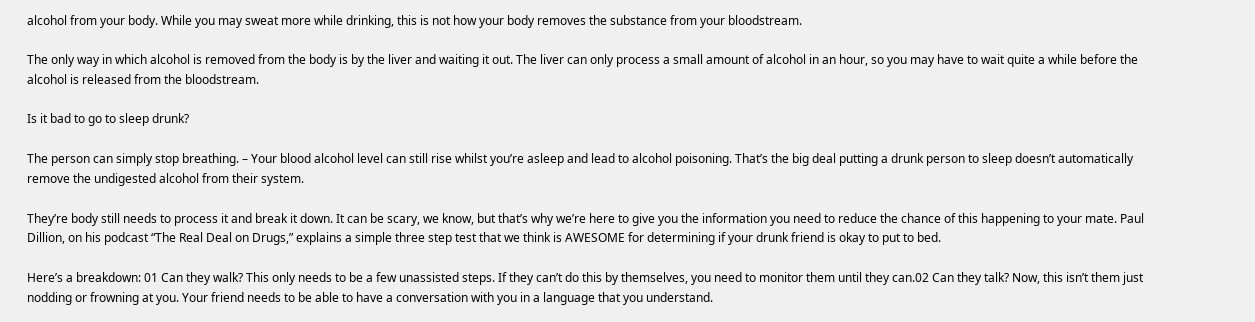alcohol from your body. While you may sweat more while drinking, this is not how your body removes the substance from your bloodstream.

The only way in which alcohol is removed from the body is by the liver and waiting it out. The liver can only process a small amount of alcohol in an hour, so you may have to wait quite a while before the alcohol is released from the bloodstream.

Is it bad to go to sleep drunk?

The person can simply stop breathing. – Your blood alcohol level can still rise whilst you’re asleep and lead to alcohol poisoning. That’s the big deal putting a drunk person to sleep doesn’t automatically remove the undigested alcohol from their system.

They’re body still needs to process it and break it down. It can be scary, we know, but that’s why we’re here to give you the information you need to reduce the chance of this happening to your mate. Paul Dillion, on his podcast “The Real Deal on Drugs,” explains a simple three step test that we think is AWESOME for determining if your drunk friend is okay to put to bed.

Here’s a breakdown: 01 Can they walk? This only needs to be a few unassisted steps. If they can’t do this by themselves, you need to monitor them until they can.02 Can they talk? Now, this isn’t them just nodding or frowning at you. Your friend needs to be able to have a conversation with you in a language that you understand.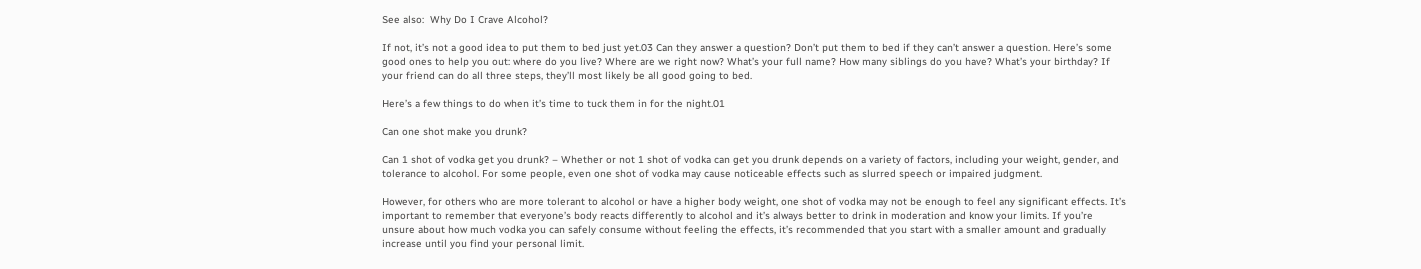See also:  Why Do I Crave Alcohol?

If not, it’s not a good idea to put them to bed just yet.03 Can they answer a question? Don’t put them to bed if they can’t answer a question. Here’s some good ones to help you out: where do you live? Where are we right now? What’s your full name? How many siblings do you have? What’s your birthday? If your friend can do all three steps, they’ll most likely be all good going to bed.

Here’s a few things to do when it’s time to tuck them in for the night.01

Can one shot make you drunk?

Can 1 shot of vodka get you drunk? – Whether or not 1 shot of vodka can get you drunk depends on a variety of factors, including your weight, gender, and tolerance to alcohol. For some people, even one shot of vodka may cause noticeable effects such as slurred speech or impaired judgment.

However, for others who are more tolerant to alcohol or have a higher body weight, one shot of vodka may not be enough to feel any significant effects. It’s important to remember that everyone’s body reacts differently to alcohol and it’s always better to drink in moderation and know your limits. If you’re unsure about how much vodka you can safely consume without feeling the effects, it’s recommended that you start with a smaller amount and gradually increase until you find your personal limit.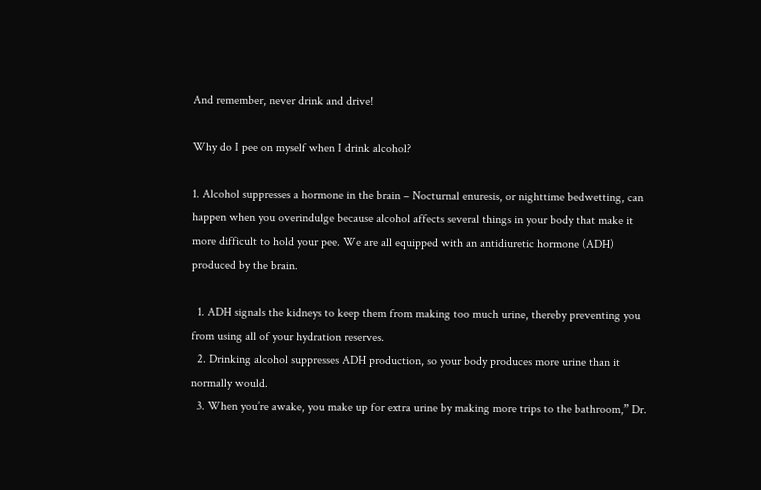And remember, never drink and drive!

Why do I pee on myself when I drink alcohol?

1. Alcohol suppresses a hormone in the brain – Nocturnal enuresis, or nighttime bedwetting, can happen when you overindulge because alcohol affects several things in your body that make it more difficult to hold your pee. We are all equipped with an antidiuretic hormone (ADH) produced by the brain.

  1. ADH signals the kidneys to keep them from making too much urine, thereby preventing you from using all of your hydration reserves.
  2. Drinking alcohol suppresses ADH production, so your body produces more urine than it normally would.
  3. When you’re awake, you make up for extra urine by making more trips to the bathroom,” Dr.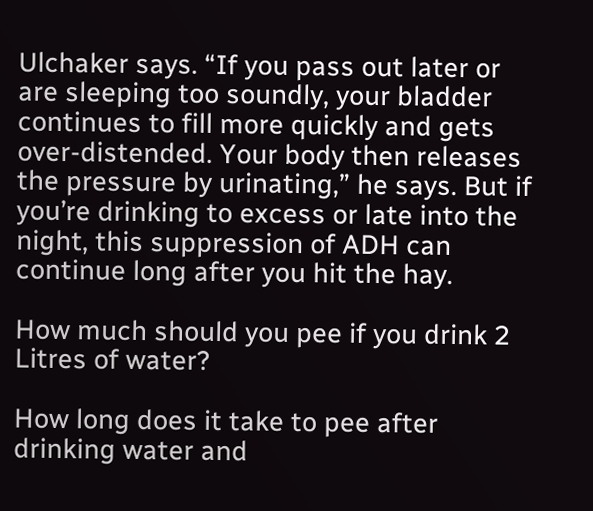Ulchaker says. “If you pass out later or are sleeping too soundly, your bladder continues to fill more quickly and gets over-distended. Your body then releases the pressure by urinating,” he says. But if you’re drinking to excess or late into the night, this suppression of ADH can continue long after you hit the hay.

How much should you pee if you drink 2 Litres of water?

How long does it take to pee after drinking water and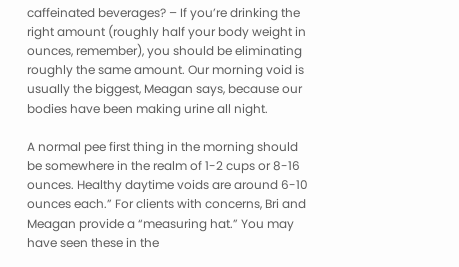caffeinated beverages? – If you’re drinking the right amount (roughly half your body weight in ounces, remember), you should be eliminating roughly the same amount. Our morning void is usually the biggest, Meagan says, because our bodies have been making urine all night.

A normal pee first thing in the morning should be somewhere in the realm of 1-2 cups or 8-16 ounces. Healthy daytime voids are around 6-10 ounces each.” For clients with concerns, Bri and Meagan provide a “measuring hat.” You may have seen these in the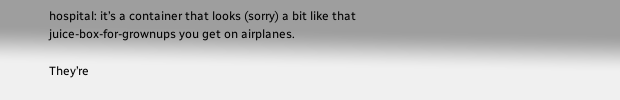hospital: it’s a container that looks (sorry) a bit like that juice-box-for-grownups you get on airplanes.

They’re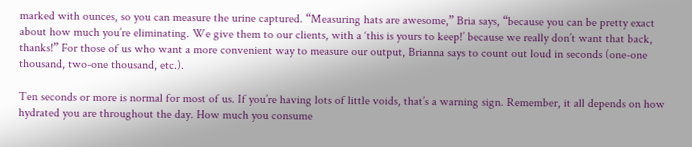marked with ounces, so you can measure the urine captured. “Measuring hats are awesome,” Bria says, “because you can be pretty exact about how much you’re eliminating. We give them to our clients, with a ‘this is yours to keep!’ because we really don’t want that back, thanks!” For those of us who want a more convenient way to measure our output, Brianna says to count out loud in seconds (one-one thousand, two-one thousand, etc.).

Ten seconds or more is normal for most of us. If you’re having lots of little voids, that’s a warning sign. Remember, it all depends on how hydrated you are throughout the day. How much you consume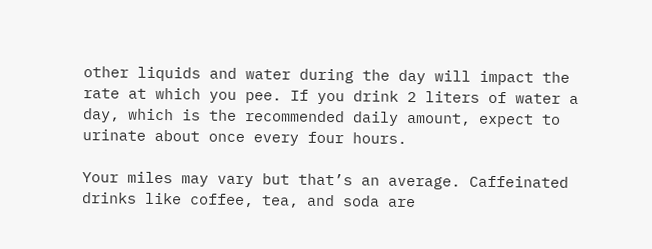other liquids and water during the day will impact the rate at which you pee. If you drink 2 liters of water a day, which is the recommended daily amount, expect to urinate about once every four hours.

Your miles may vary but that’s an average. Caffeinated drinks like coffee, tea, and soda are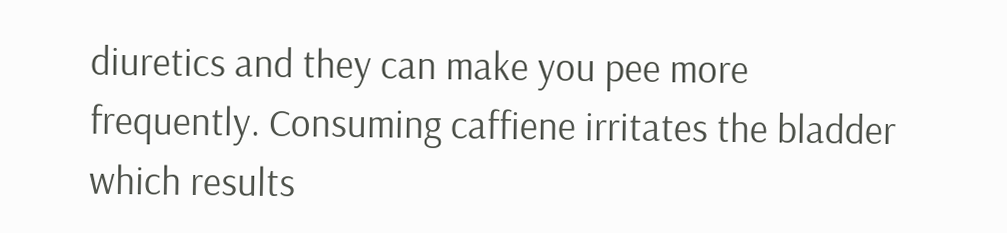diuretics and they can make you pee more frequently. Consuming caffiene irritates the bladder which results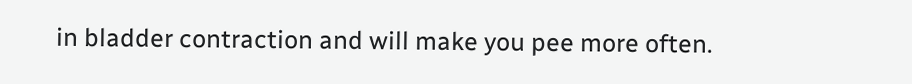in bladder contraction and will make you pee more often.